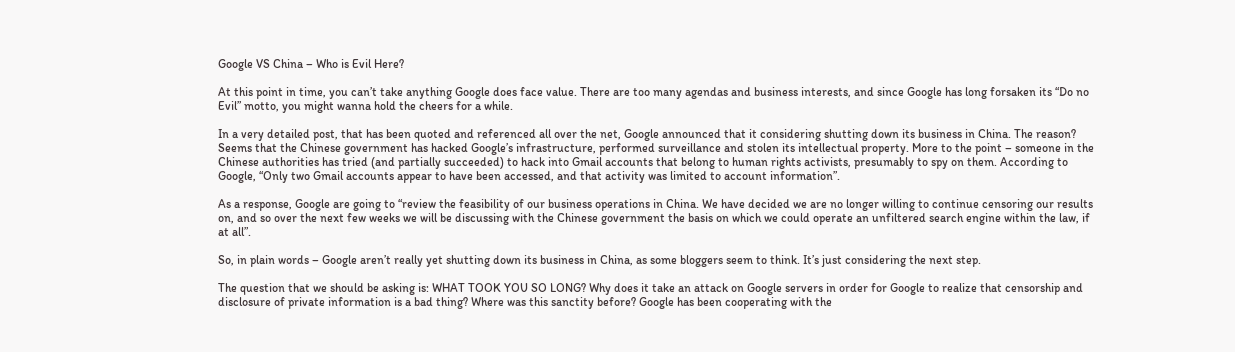Google VS China – Who is Evil Here?

At this point in time, you can’t take anything Google does face value. There are too many agendas and business interests, and since Google has long forsaken its “Do no Evil” motto, you might wanna hold the cheers for a while.

In a very detailed post, that has been quoted and referenced all over the net, Google announced that it considering shutting down its business in China. The reason? Seems that the Chinese government has hacked Google’s infrastructure, performed surveillance and stolen its intellectual property. More to the point – someone in the Chinese authorities has tried (and partially succeeded) to hack into Gmail accounts that belong to human rights activists, presumably to spy on them. According to Google, “Only two Gmail accounts appear to have been accessed, and that activity was limited to account information”.

As a response, Google are going to “review the feasibility of our business operations in China. We have decided we are no longer willing to continue censoring our results on, and so over the next few weeks we will be discussing with the Chinese government the basis on which we could operate an unfiltered search engine within the law, if at all”.

So, in plain words – Google aren’t really yet shutting down its business in China, as some bloggers seem to think. It’s just considering the next step.

The question that we should be asking is: WHAT TOOK YOU SO LONG? Why does it take an attack on Google servers in order for Google to realize that censorship and disclosure of private information is a bad thing? Where was this sanctity before? Google has been cooperating with the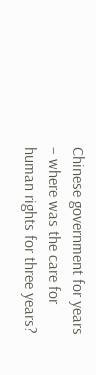Chinese government for years – where was the care for human rights for three years?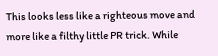This looks less like a righteous move and more like a filthy little PR trick. While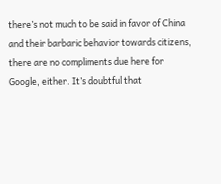there’s not much to be said in favor of China and their barbaric behavior towards citizens, there are no compliments due here for Google, either. It’s doubtful that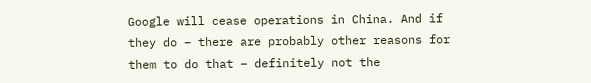Google will cease operations in China. And if they do – there are probably other reasons for them to do that – definitely not the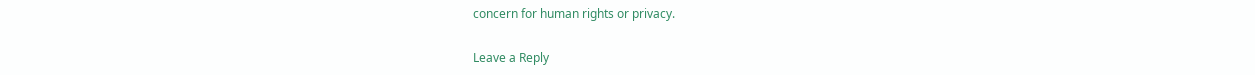concern for human rights or privacy.

Leave a Reply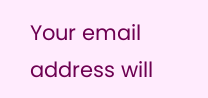Your email address will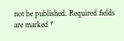not be published. Required fields are marked *